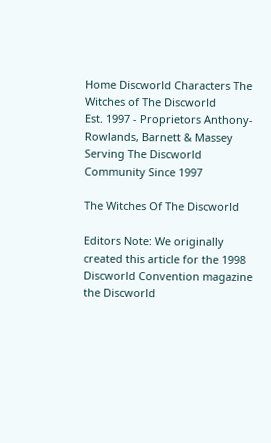Home Discworld Characters The Witches of The Discworld
Est. 1997 - Proprietors Anthony-Rowlands, Barnett & Massey
Serving The Discworld Community Since 1997

The Witches Of The Discworld

Editors Note: We originally created this article for the 1998 Discworld Convention magazine the Discworld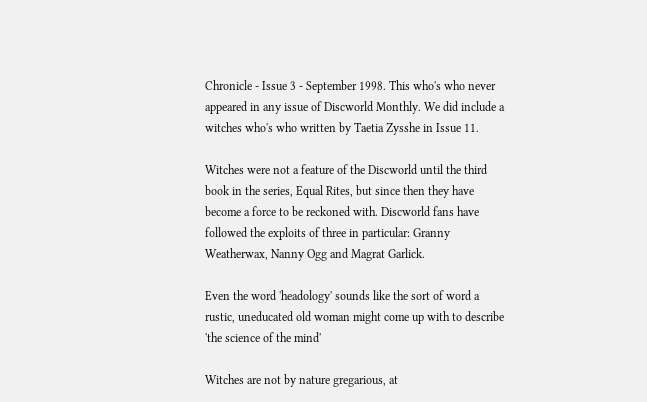Chronicle - Issue 3 - September 1998. This who's who never appeared in any issue of Discworld Monthly. We did include a witches who's who written by Taetia Zysshe in Issue 11.

Witches were not a feature of the Discworld until the third book in the series, Equal Rites, but since then they have become a force to be reckoned with. Discworld fans have followed the exploits of three in particular: Granny Weatherwax, Nanny Ogg and Magrat Garlick.

Even the word 'headology' sounds like the sort of word a rustic, uneducated old woman might come up with to describe 'the science of the mind'

Witches are not by nature gregarious, at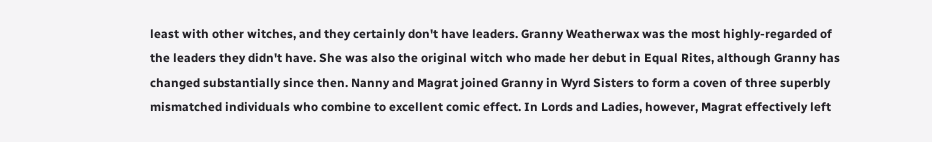least with other witches, and they certainly don't have leaders. Granny Weatherwax was the most highly-regarded of the leaders they didn't have. She was also the original witch who made her debut in Equal Rites, although Granny has changed substantially since then. Nanny and Magrat joined Granny in Wyrd Sisters to form a coven of three superbly mismatched individuals who combine to excellent comic effect. In Lords and Ladies, however, Magrat effectively left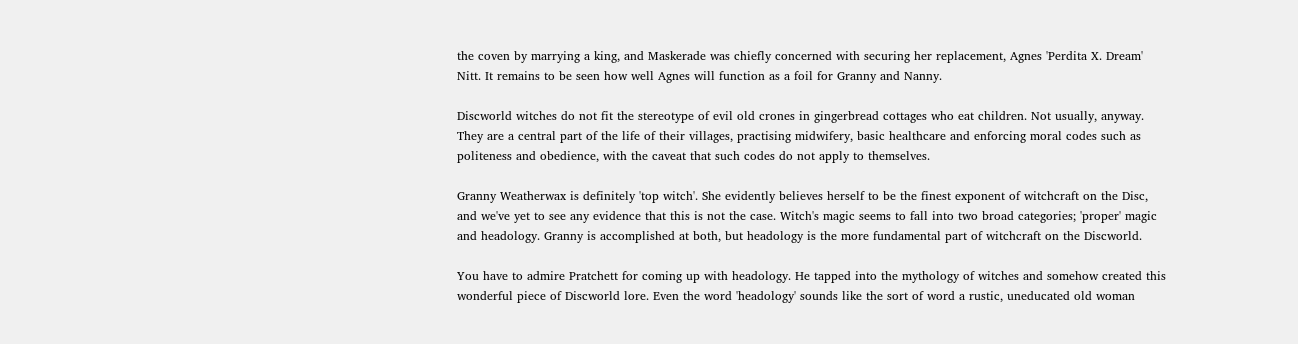the coven by marrying a king, and Maskerade was chiefly concerned with securing her replacement, Agnes 'Perdita X. Dream' Nitt. It remains to be seen how well Agnes will function as a foil for Granny and Nanny.

Discworld witches do not fit the stereotype of evil old crones in gingerbread cottages who eat children. Not usually, anyway. They are a central part of the life of their villages, practising midwifery, basic healthcare and enforcing moral codes such as politeness and obedience, with the caveat that such codes do not apply to themselves.

Granny Weatherwax is definitely 'top witch'. She evidently believes herself to be the finest exponent of witchcraft on the Disc, and we've yet to see any evidence that this is not the case. Witch's magic seems to fall into two broad categories; 'proper' magic and headology. Granny is accomplished at both, but headology is the more fundamental part of witchcraft on the Discworld.

You have to admire Pratchett for coming up with headology. He tapped into the mythology of witches and somehow created this wonderful piece of Discworld lore. Even the word 'headology' sounds like the sort of word a rustic, uneducated old woman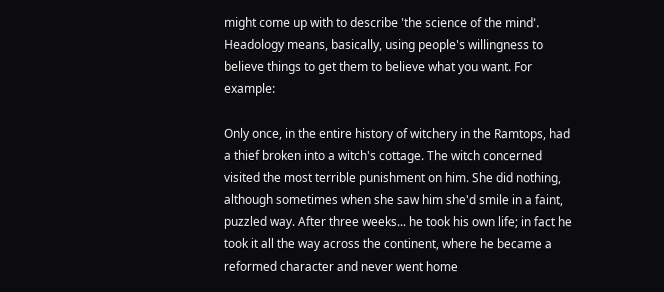might come up with to describe 'the science of the mind'. Headology means, basically, using people's willingness to believe things to get them to believe what you want. For example:

Only once, in the entire history of witchery in the Ramtops, had a thief broken into a witch's cottage. The witch concerned visited the most terrible punishment on him. She did nothing, although sometimes when she saw him she'd smile in a faint, puzzled way. After three weeks... he took his own life; in fact he took it all the way across the continent, where he became a reformed character and never went home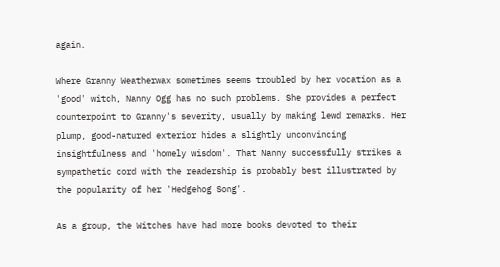again.

Where Granny Weatherwax sometimes seems troubled by her vocation as a 'good' witch, Nanny Ogg has no such problems. She provides a perfect counterpoint to Granny's severity, usually by making lewd remarks. Her plump, good-natured exterior hides a slightly unconvincing insightfulness and 'homely wisdom'. That Nanny successfully strikes a sympathetic cord with the readership is probably best illustrated by the popularity of her 'Hedgehog Song'.

As a group, the Witches have had more books devoted to their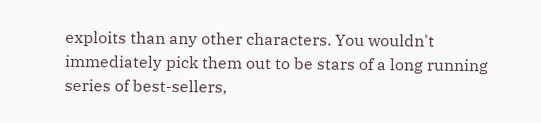exploits than any other characters. You wouldn't immediately pick them out to be stars of a long running series of best-sellers,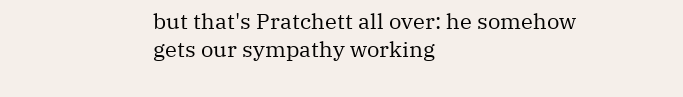but that's Pratchett all over: he somehow gets our sympathy working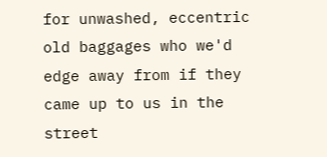for unwashed, eccentric old baggages who we'd edge away from if they came up to us in the street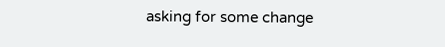asking for some change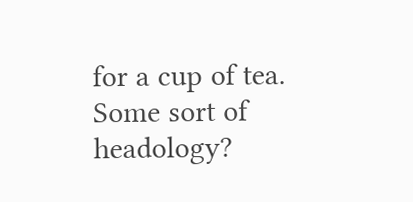for a cup of tea. Some sort of headology?